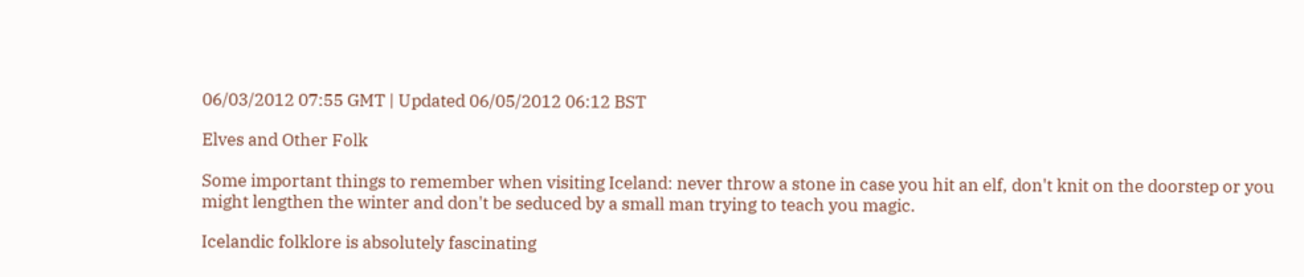06/03/2012 07:55 GMT | Updated 06/05/2012 06:12 BST

Elves and Other Folk

Some important things to remember when visiting Iceland: never throw a stone in case you hit an elf, don't knit on the doorstep or you might lengthen the winter and don't be seduced by a small man trying to teach you magic.

Icelandic folklore is absolutely fascinating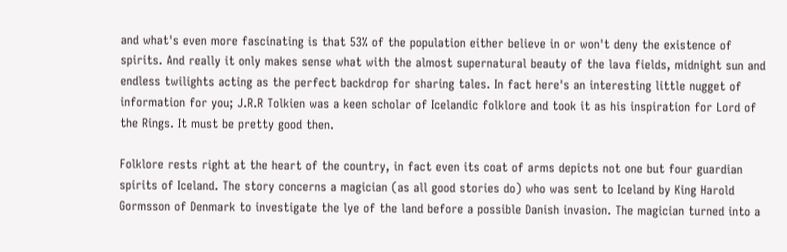and what's even more fascinating is that 53% of the population either believe in or won't deny the existence of spirits. And really it only makes sense what with the almost supernatural beauty of the lava fields, midnight sun and endless twilights acting as the perfect backdrop for sharing tales. In fact here's an interesting little nugget of information for you; J.R.R Tolkien was a keen scholar of Icelandic folklore and took it as his inspiration for Lord of the Rings. It must be pretty good then.

Folklore rests right at the heart of the country, in fact even its coat of arms depicts not one but four guardian spirits of Iceland. The story concerns a magician (as all good stories do) who was sent to Iceland by King Harold Gormsson of Denmark to investigate the lye of the land before a possible Danish invasion. The magician turned into a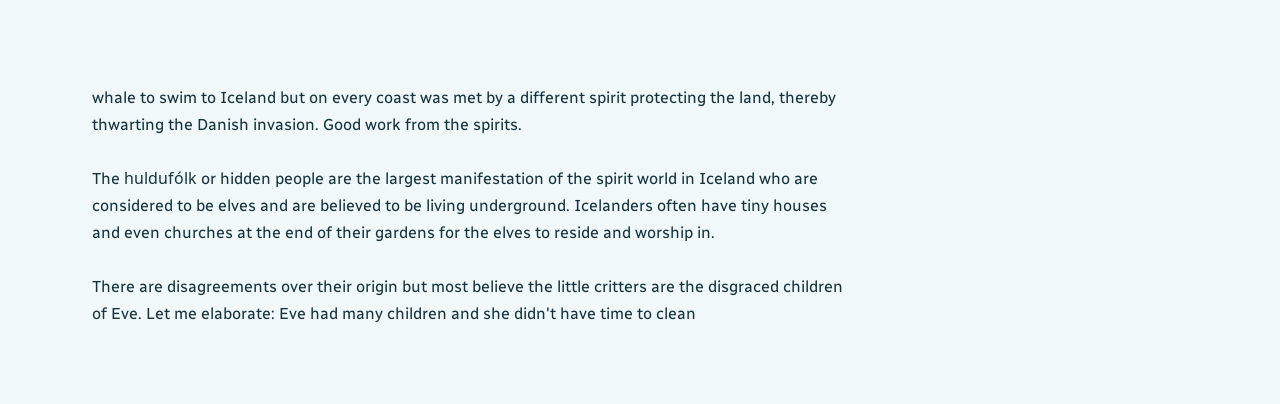whale to swim to Iceland but on every coast was met by a different spirit protecting the land, thereby thwarting the Danish invasion. Good work from the spirits.

The huldufólk or hidden people are the largest manifestation of the spirit world in Iceland who are considered to be elves and are believed to be living underground. Icelanders often have tiny houses and even churches at the end of their gardens for the elves to reside and worship in.

There are disagreements over their origin but most believe the little critters are the disgraced children of Eve. Let me elaborate: Eve had many children and she didn't have time to clean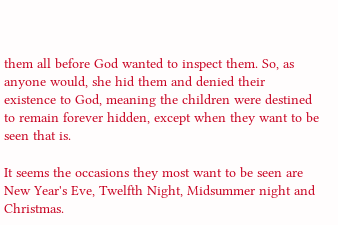them all before God wanted to inspect them. So, as anyone would, she hid them and denied their existence to God, meaning the children were destined to remain forever hidden, except when they want to be seen that is.

It seems the occasions they most want to be seen are New Year's Eve, Twelfth Night, Midsummer night and Christmas.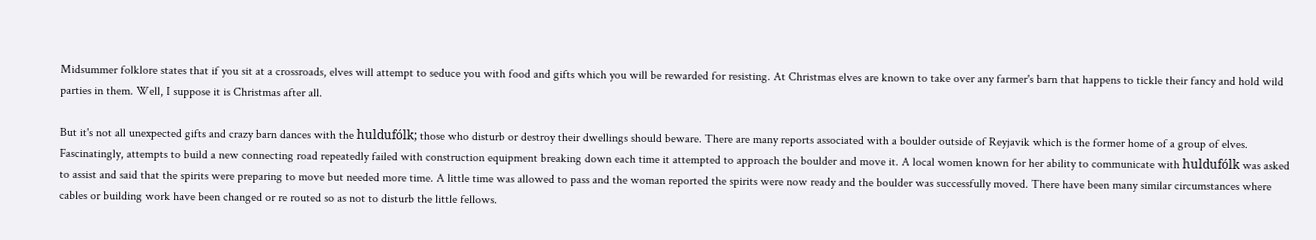Midsummer folklore states that if you sit at a crossroads, elves will attempt to seduce you with food and gifts which you will be rewarded for resisting. At Christmas elves are known to take over any farmer's barn that happens to tickle their fancy and hold wild parties in them. Well, I suppose it is Christmas after all.

But it's not all unexpected gifts and crazy barn dances with the huldufólk; those who disturb or destroy their dwellings should beware. There are many reports associated with a boulder outside of Reyjavik which is the former home of a group of elves. Fascinatingly, attempts to build a new connecting road repeatedly failed with construction equipment breaking down each time it attempted to approach the boulder and move it. A local women known for her ability to communicate with huldufólk was asked to assist and said that the spirits were preparing to move but needed more time. A little time was allowed to pass and the woman reported the spirits were now ready and the boulder was successfully moved. There have been many similar circumstances where cables or building work have been changed or re routed so as not to disturb the little fellows.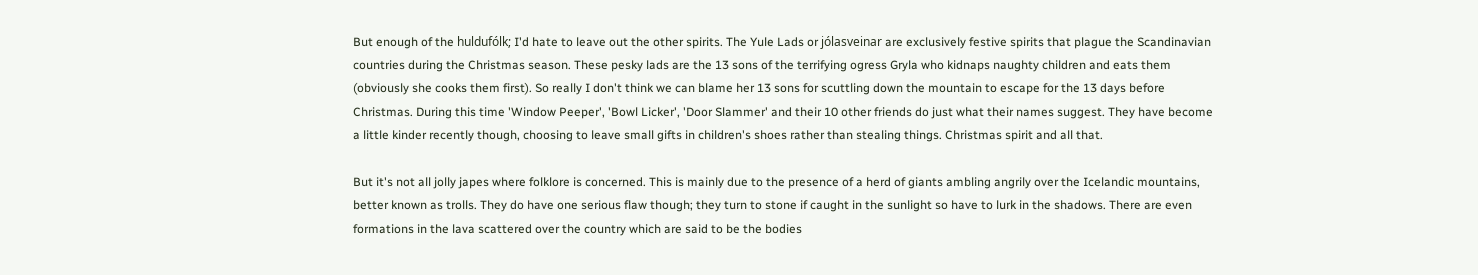But enough of the huldufólk; I'd hate to leave out the other spirits. The Yule Lads or jólasveinar are exclusively festive spirits that plague the Scandinavian countries during the Christmas season. These pesky lads are the 13 sons of the terrifying ogress Gryla who kidnaps naughty children and eats them (obviously she cooks them first). So really I don't think we can blame her 13 sons for scuttling down the mountain to escape for the 13 days before Christmas. During this time 'Window Peeper', 'Bowl Licker', 'Door Slammer' and their 10 other friends do just what their names suggest. They have become a little kinder recently though, choosing to leave small gifts in children's shoes rather than stealing things. Christmas spirit and all that.

But it's not all jolly japes where folklore is concerned. This is mainly due to the presence of a herd of giants ambling angrily over the Icelandic mountains, better known as trolls. They do have one serious flaw though; they turn to stone if caught in the sunlight so have to lurk in the shadows. There are even formations in the lava scattered over the country which are said to be the bodies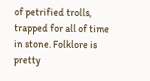of petrified trolls, trapped for all of time in stone. Folklore is pretty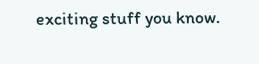exciting stuff you know.